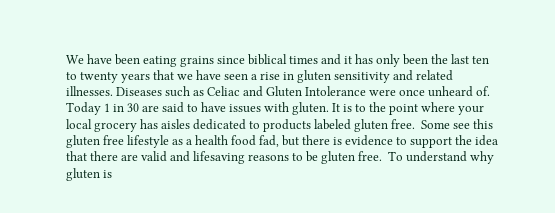We have been eating grains since biblical times and it has only been the last ten to twenty years that we have seen a rise in gluten sensitivity and related illnesses. Diseases such as Celiac and Gluten Intolerance were once unheard of. Today 1 in 30 are said to have issues with gluten. It is to the point where your local grocery has aisles dedicated to products labeled gluten free.  Some see this gluten free lifestyle as a health food fad, but there is evidence to support the idea that there are valid and lifesaving reasons to be gluten free.  To understand why gluten is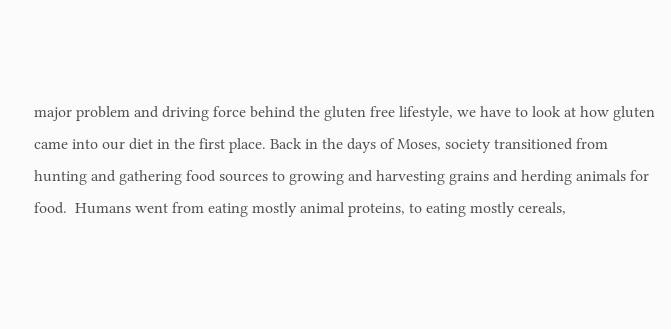major problem and driving force behind the gluten free lifestyle, we have to look at how gluten came into our diet in the first place. Back in the days of Moses, society transitioned from hunting and gathering food sources to growing and harvesting grains and herding animals for food.  Humans went from eating mostly animal proteins, to eating mostly cereals,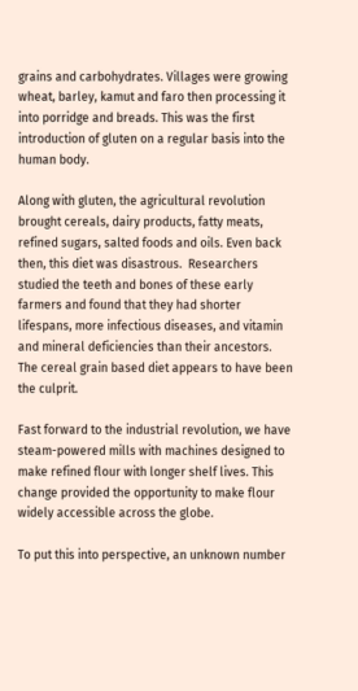grains and carbohydrates. Villages were growing wheat, barley, kamut and faro then processing it into porridge and breads. This was the first introduction of gluten on a regular basis into the human body.

Along with gluten, the agricultural revolution brought cereals, dairy products, fatty meats, refined sugars, salted foods and oils. Even back then, this diet was disastrous.  Researchers studied the teeth and bones of these early farmers and found that they had shorter lifespans, more infectious diseases, and vitamin and mineral deficiencies than their ancestors.  The cereal grain based diet appears to have been the culprit.

Fast forward to the industrial revolution, we have steam-powered mills with machines designed to make refined flour with longer shelf lives. This change provided the opportunity to make flour widely accessible across the globe.

To put this into perspective, an unknown number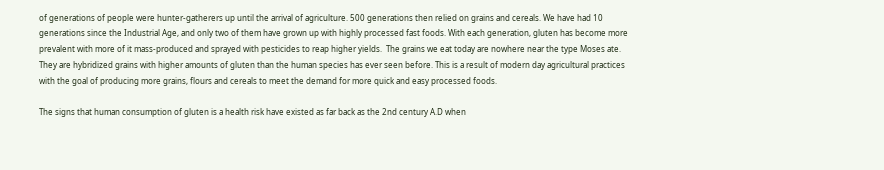of generations of people were hunter-gatherers up until the arrival of agriculture. 500 generations then relied on grains and cereals. We have had 10 generations since the Industrial Age, and only two of them have grown up with highly processed fast foods. With each generation, gluten has become more prevalent with more of it mass-produced and sprayed with pesticides to reap higher yields.  The grains we eat today are nowhere near the type Moses ate. They are hybridized grains with higher amounts of gluten than the human species has ever seen before. This is a result of modern day agricultural practices with the goal of producing more grains, flours and cereals to meet the demand for more quick and easy processed foods.

The signs that human consumption of gluten is a health risk have existed as far back as the 2nd century A.D when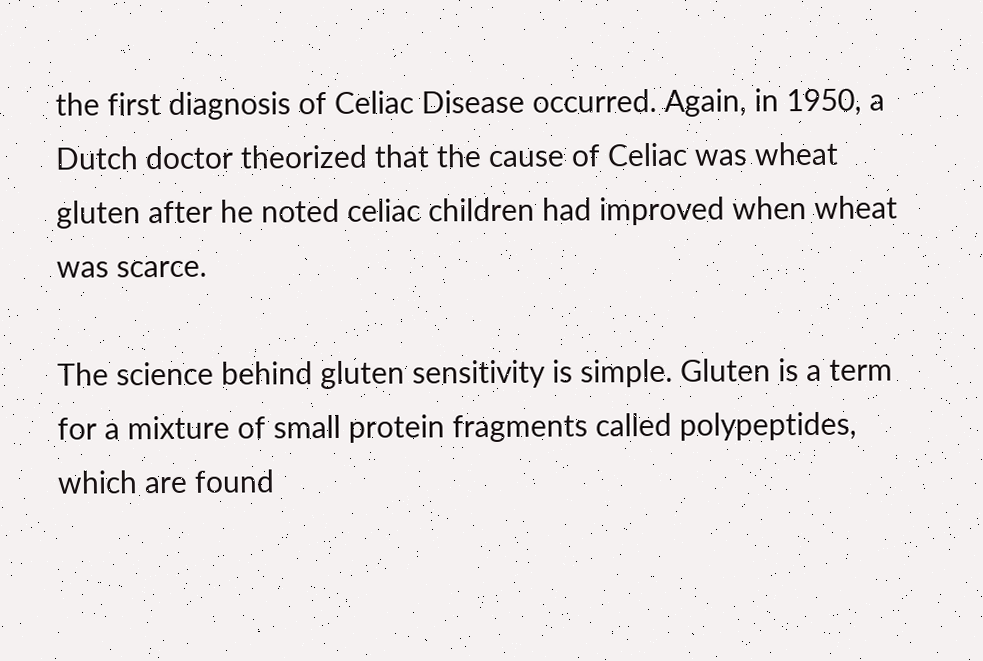the first diagnosis of Celiac Disease occurred. Again, in 1950, a Dutch doctor theorized that the cause of Celiac was wheat gluten after he noted celiac children had improved when wheat was scarce.

The science behind gluten sensitivity is simple. Gluten is a term for a mixture of small protein fragments called polypeptides, which are found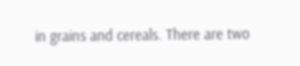in grains and cereals. There are two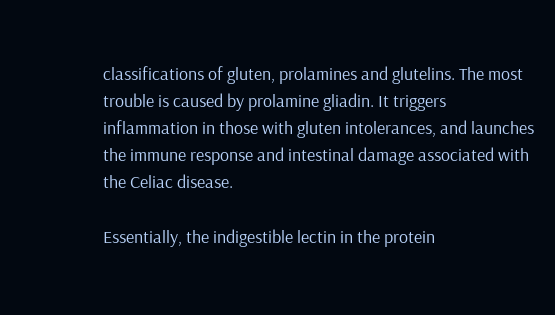classifications of gluten, prolamines and glutelins. The most trouble is caused by prolamine gliadin. It triggers inflammation in those with gluten intolerances, and launches the immune response and intestinal damage associated with the Celiac disease.

Essentially, the indigestible lectin in the protein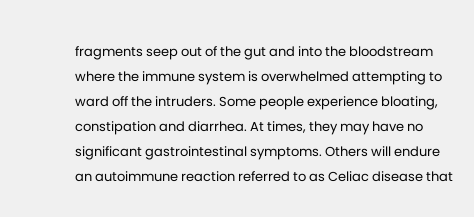fragments seep out of the gut and into the bloodstream where the immune system is overwhelmed attempting to ward off the intruders. Some people experience bloating, constipation and diarrhea. At times, they may have no significant gastrointestinal symptoms. Others will endure an autoimmune reaction referred to as Celiac disease that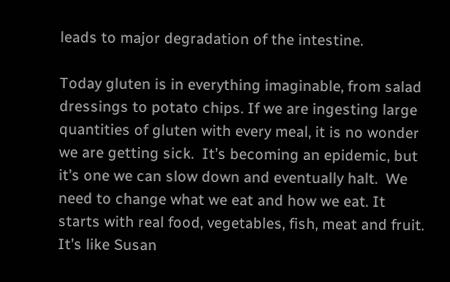leads to major degradation of the intestine.

Today gluten is in everything imaginable, from salad dressings to potato chips. If we are ingesting large quantities of gluten with every meal, it is no wonder we are getting sick.  It’s becoming an epidemic, but it’s one we can slow down and eventually halt.  We need to change what we eat and how we eat. It starts with real food, vegetables, fish, meat and fruit. It’s like Susan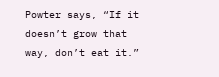Powter says, “If it doesn’t grow that way, don’t eat it.”